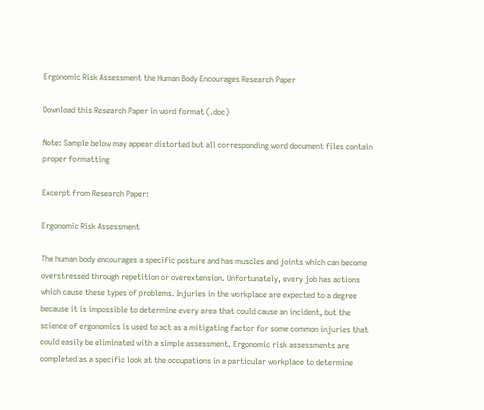Ergonomic Risk Assessment the Human Body Encourages Research Paper

Download this Research Paper in word format (.doc)

Note: Sample below may appear distorted but all corresponding word document files contain proper formatting

Excerpt from Research Paper:

Ergonomic Risk Assessment

The human body encourages a specific posture and has muscles and joints which can become overstressed through repetition or overextension. Unfortunately, every job has actions which cause these types of problems. Injuries in the workplace are expected to a degree because it is impossible to determine every area that could cause an incident, but the science of ergonomics is used to act as a mitigating factor for some common injuries that could easily be eliminated with a simple assessment. Ergonomic risk assessments are completed as a specific look at the occupations in a particular workplace to determine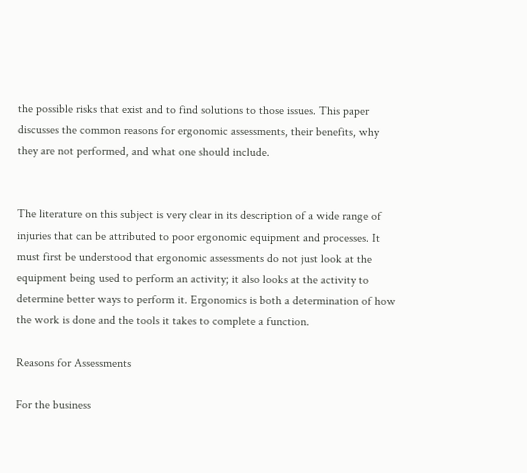the possible risks that exist and to find solutions to those issues. This paper discusses the common reasons for ergonomic assessments, their benefits, why they are not performed, and what one should include.


The literature on this subject is very clear in its description of a wide range of injuries that can be attributed to poor ergonomic equipment and processes. It must first be understood that ergonomic assessments do not just look at the equipment being used to perform an activity; it also looks at the activity to determine better ways to perform it. Ergonomics is both a determination of how the work is done and the tools it takes to complete a function.

Reasons for Assessments

For the business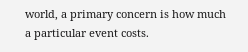world, a primary concern is how much a particular event costs.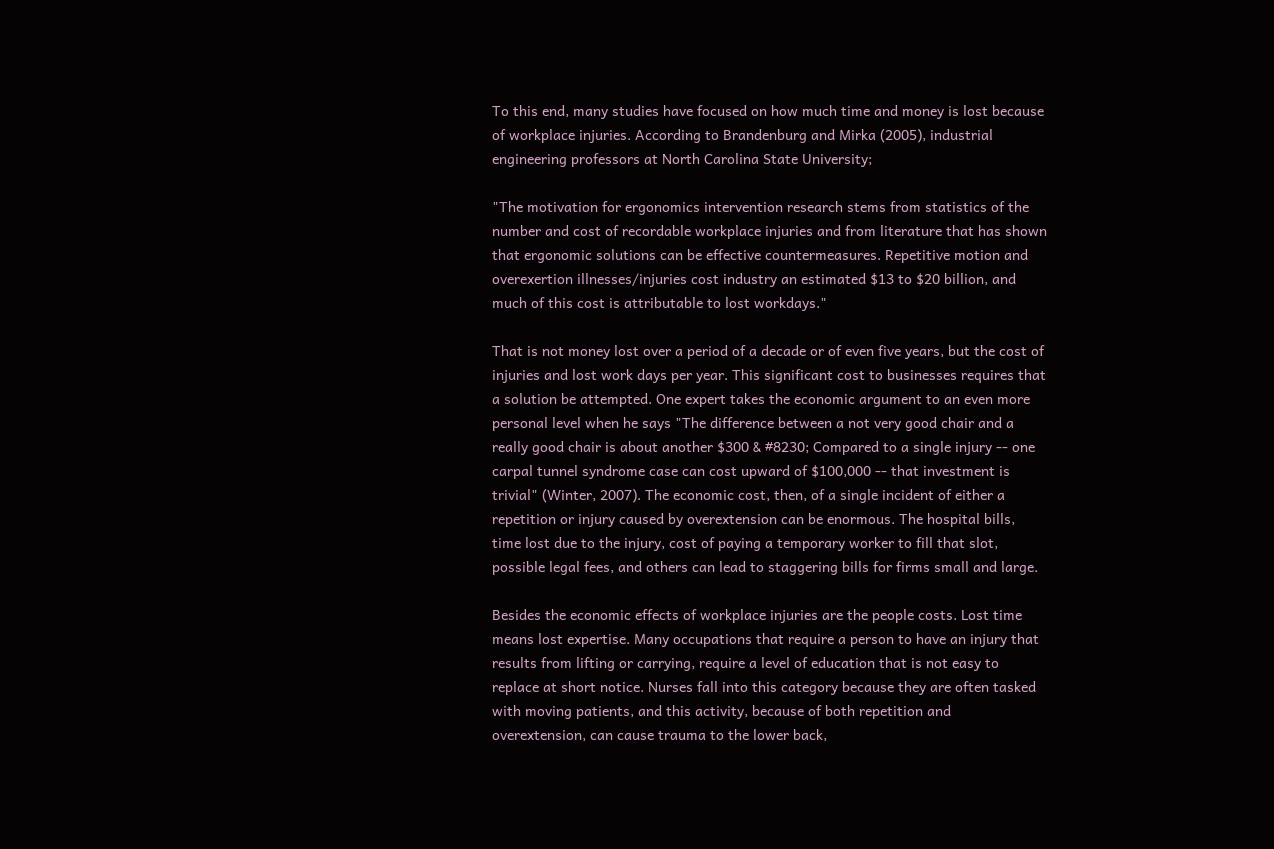To this end, many studies have focused on how much time and money is lost because of workplace injuries. According to Brandenburg and Mirka (2005), industrial engineering professors at North Carolina State University;

"The motivation for ergonomics intervention research stems from statistics of the number and cost of recordable workplace injuries and from literature that has shown that ergonomic solutions can be effective countermeasures. Repetitive motion and overexertion illnesses/injuries cost industry an estimated $13 to $20 billion, and much of this cost is attributable to lost workdays."

That is not money lost over a period of a decade or of even five years, but the cost of injuries and lost work days per year. This significant cost to businesses requires that a solution be attempted. One expert takes the economic argument to an even more personal level when he says "The difference between a not very good chair and a really good chair is about another $300 & #8230; Compared to a single injury -- one carpal tunnel syndrome case can cost upward of $100,000 -- that investment is trivial" (Winter, 2007). The economic cost, then, of a single incident of either a repetition or injury caused by overextension can be enormous. The hospital bills, time lost due to the injury, cost of paying a temporary worker to fill that slot, possible legal fees, and others can lead to staggering bills for firms small and large.

Besides the economic effects of workplace injuries are the people costs. Lost time means lost expertise. Many occupations that require a person to have an injury that results from lifting or carrying, require a level of education that is not easy to replace at short notice. Nurses fall into this category because they are often tasked with moving patients, and this activity, because of both repetition and overextension, can cause trauma to the lower back,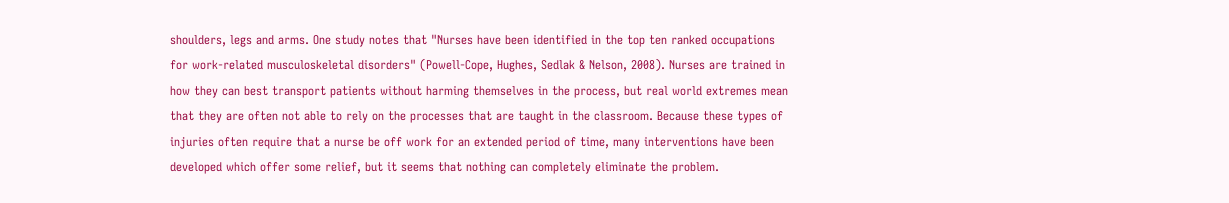shoulders, legs and arms. One study notes that "Nurses have been identified in the top ten ranked occupations for work-related musculoskeletal disorders" (Powell-Cope, Hughes, Sedlak & Nelson, 2008). Nurses are trained in how they can best transport patients without harming themselves in the process, but real world extremes mean that they are often not able to rely on the processes that are taught in the classroom. Because these types of injuries often require that a nurse be off work for an extended period of time, many interventions have been developed which offer some relief, but it seems that nothing can completely eliminate the problem.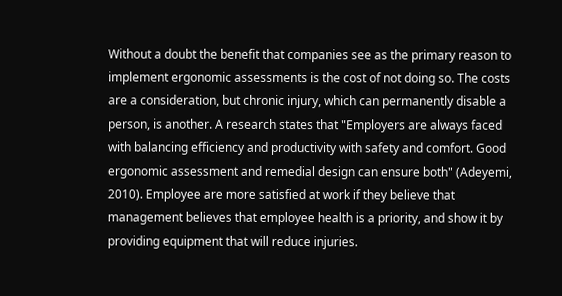Without a doubt the benefit that companies see as the primary reason to implement ergonomic assessments is the cost of not doing so. The costs are a consideration, but chronic injury, which can permanently disable a person, is another. A research states that "Employers are always faced with balancing efficiency and productivity with safety and comfort. Good ergonomic assessment and remedial design can ensure both" (Adeyemi, 2010). Employee are more satisfied at work if they believe that management believes that employee health is a priority, and show it by providing equipment that will reduce injuries.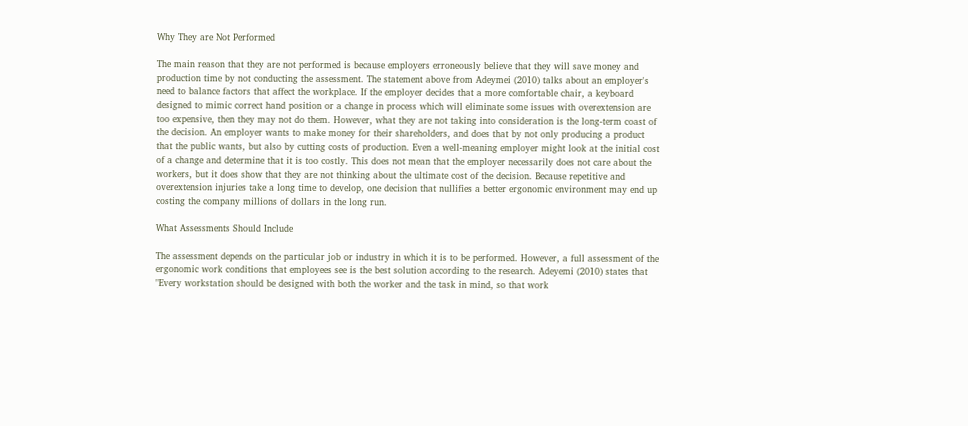Why They are Not Performed

The main reason that they are not performed is because employers erroneously believe that they will save money and production time by not conducting the assessment. The statement above from Adeymei (2010) talks about an employer's need to balance factors that affect the workplace. If the employer decides that a more comfortable chair, a keyboard designed to mimic correct hand position or a change in process which will eliminate some issues with overextension are too expensive, then they may not do them. However, what they are not taking into consideration is the long-term coast of the decision. An employer wants to make money for their shareholders, and does that by not only producing a product that the public wants, but also by cutting costs of production. Even a well-meaning employer might look at the initial cost of a change and determine that it is too costly. This does not mean that the employer necessarily does not care about the workers, but it does show that they are not thinking about the ultimate cost of the decision. Because repetitive and overextension injuries take a long time to develop, one decision that nullifies a better ergonomic environment may end up costing the company millions of dollars in the long run.

What Assessments Should Include

The assessment depends on the particular job or industry in which it is to be performed. However, a full assessment of the ergonomic work conditions that employees see is the best solution according to the research. Adeyemi (2010) states that "Every workstation should be designed with both the worker and the task in mind, so that work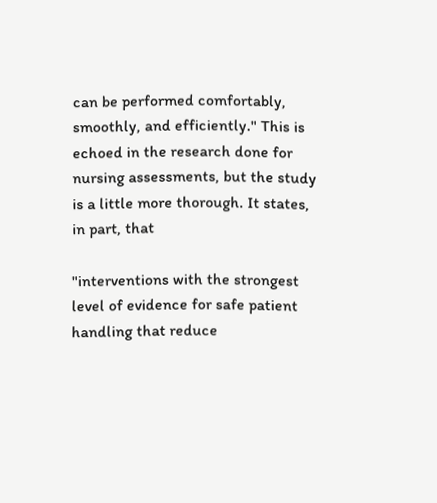can be performed comfortably, smoothly, and efficiently." This is echoed in the research done for nursing assessments, but the study is a little more thorough. It states, in part, that

"interventions with the strongest level of evidence for safe patient handling that reduce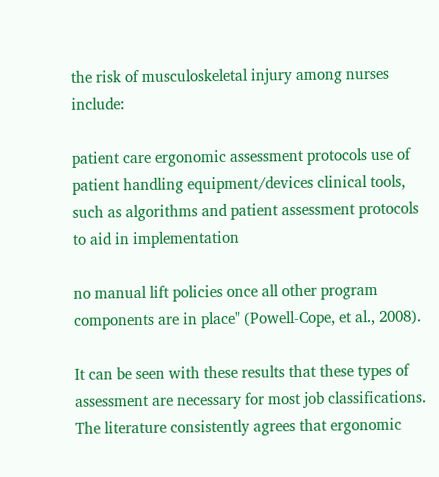the risk of musculoskeletal injury among nurses include:

patient care ergonomic assessment protocols use of patient handling equipment/devices clinical tools, such as algorithms and patient assessment protocols to aid in implementation

no manual lift policies once all other program components are in place" (Powell-Cope, et al., 2008).

It can be seen with these results that these types of assessment are necessary for most job classifications. The literature consistently agrees that ergonomic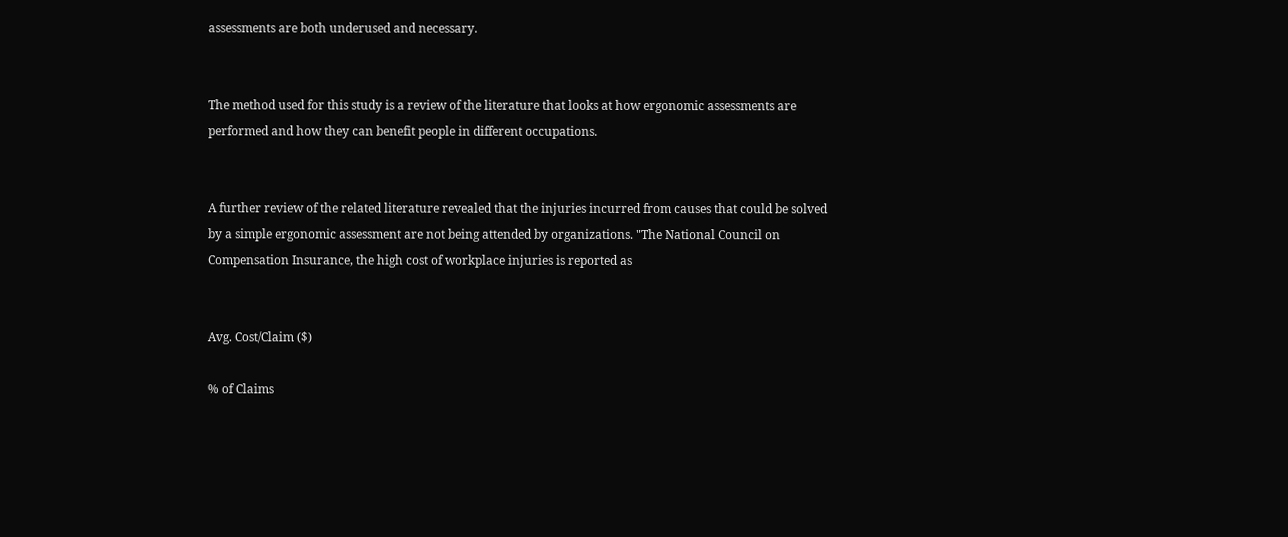assessments are both underused and necessary.


The method used for this study is a review of the literature that looks at how ergonomic assessments are performed and how they can benefit people in different occupations.


A further review of the related literature revealed that the injuries incurred from causes that could be solved by a simple ergonomic assessment are not being attended by organizations. "The National Council on Compensation Insurance, the high cost of workplace injuries is reported as


Avg. Cost/Claim ($)

% of Claims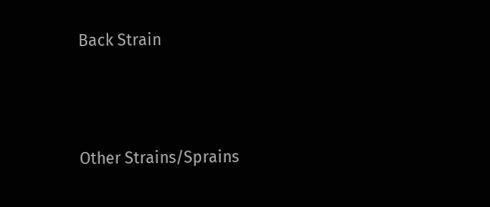Back Strain



Other Strains/Sprains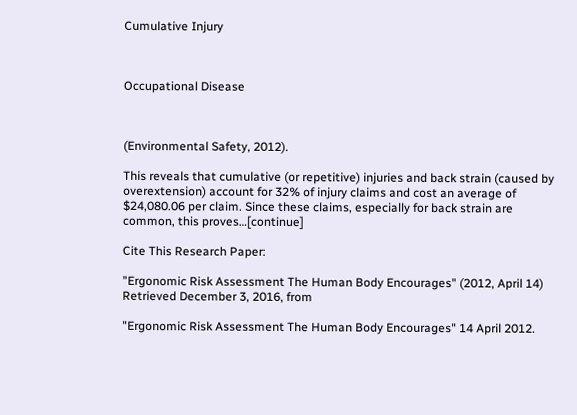Cumulative Injury



Occupational Disease



(Environmental Safety, 2012).

This reveals that cumulative (or repetitive) injuries and back strain (caused by overextension) account for 32% of injury claims and cost an average of $24,080.06 per claim. Since these claims, especially for back strain are common, this proves…[continue]

Cite This Research Paper:

"Ergonomic Risk Assessment The Human Body Encourages" (2012, April 14) Retrieved December 3, 2016, from

"Ergonomic Risk Assessment The Human Body Encourages" 14 April 2012.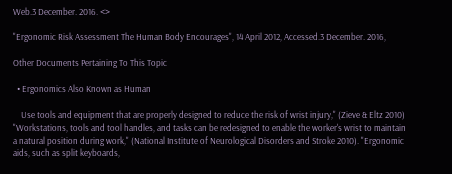Web.3 December. 2016. <>

"Ergonomic Risk Assessment The Human Body Encourages", 14 April 2012, Accessed.3 December. 2016,

Other Documents Pertaining To This Topic

  • Ergonomics Also Known as Human

    Use tools and equipment that are properly designed to reduce the risk of wrist injury," (Zieve & Eltz 2010) "Workstations, tools and tool handles, and tasks can be redesigned to enable the worker's wrist to maintain a natural position during work," (National Institute of Neurological Disorders and Stroke 2010). "Ergonomic aids, such as split keyboards,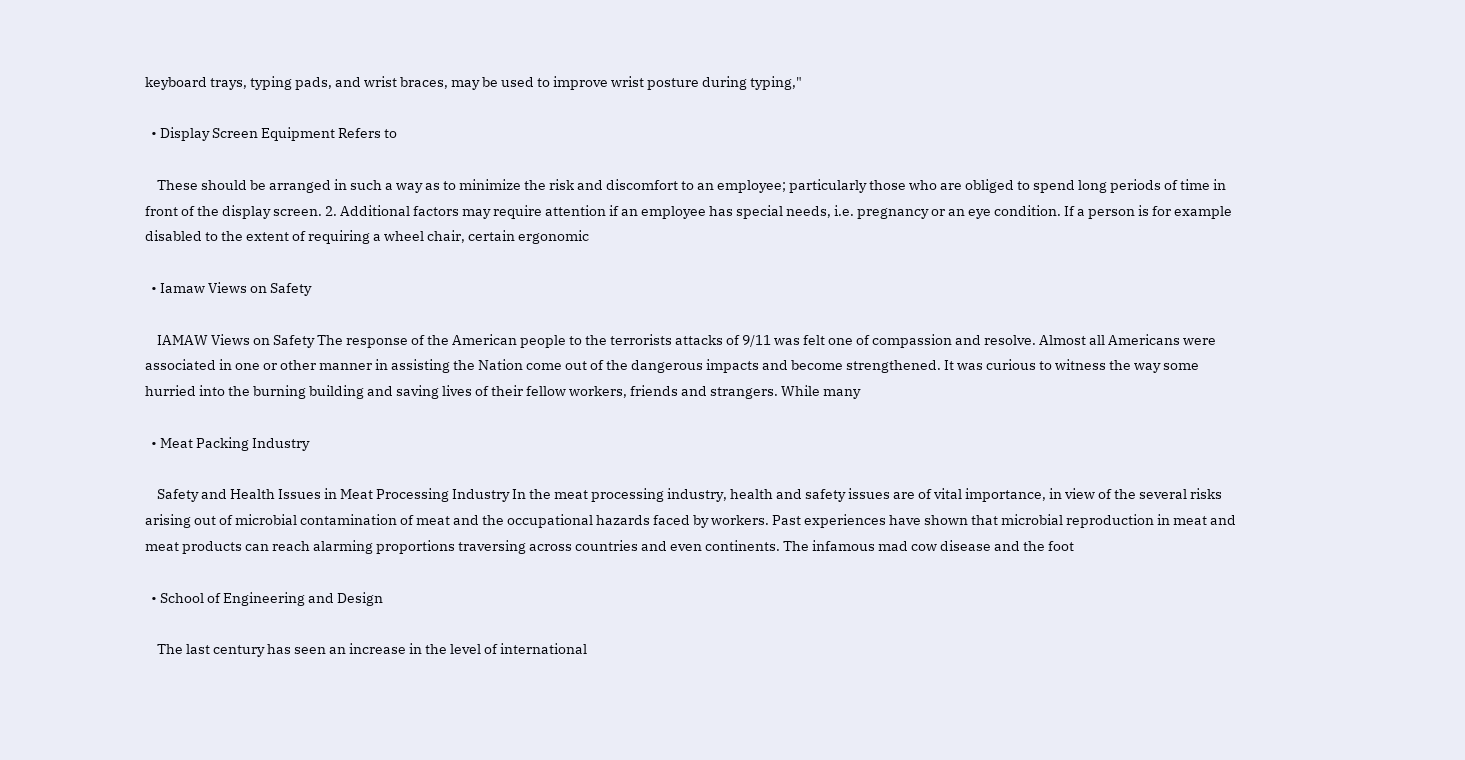keyboard trays, typing pads, and wrist braces, may be used to improve wrist posture during typing,"

  • Display Screen Equipment Refers to

    These should be arranged in such a way as to minimize the risk and discomfort to an employee; particularly those who are obliged to spend long periods of time in front of the display screen. 2. Additional factors may require attention if an employee has special needs, i.e. pregnancy or an eye condition. If a person is for example disabled to the extent of requiring a wheel chair, certain ergonomic

  • Iamaw Views on Safety

    IAMAW Views on Safety The response of the American people to the terrorists attacks of 9/11 was felt one of compassion and resolve. Almost all Americans were associated in one or other manner in assisting the Nation come out of the dangerous impacts and become strengthened. It was curious to witness the way some hurried into the burning building and saving lives of their fellow workers, friends and strangers. While many

  • Meat Packing Industry

    Safety and Health Issues in Meat Processing Industry In the meat processing industry, health and safety issues are of vital importance, in view of the several risks arising out of microbial contamination of meat and the occupational hazards faced by workers. Past experiences have shown that microbial reproduction in meat and meat products can reach alarming proportions traversing across countries and even continents. The infamous mad cow disease and the foot

  • School of Engineering and Design

    The last century has seen an increase in the level of international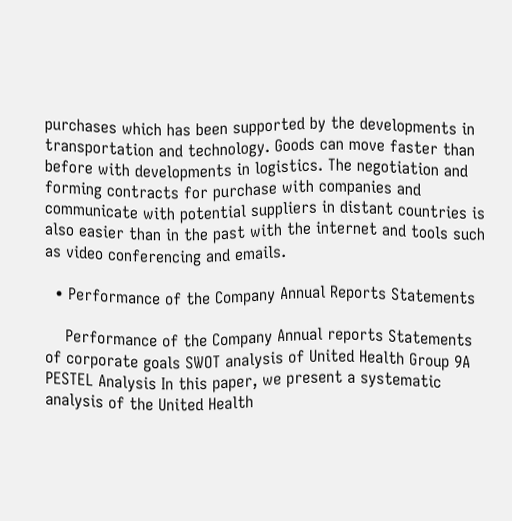purchases which has been supported by the developments in transportation and technology. Goods can move faster than before with developments in logistics. The negotiation and forming contracts for purchase with companies and communicate with potential suppliers in distant countries is also easier than in the past with the internet and tools such as video conferencing and emails.

  • Performance of the Company Annual Reports Statements

    Performance of the Company Annual reports Statements of corporate goals SWOT analysis of United Health Group 9A PESTEL Analysis In this paper, we present a systematic analysis of the United Health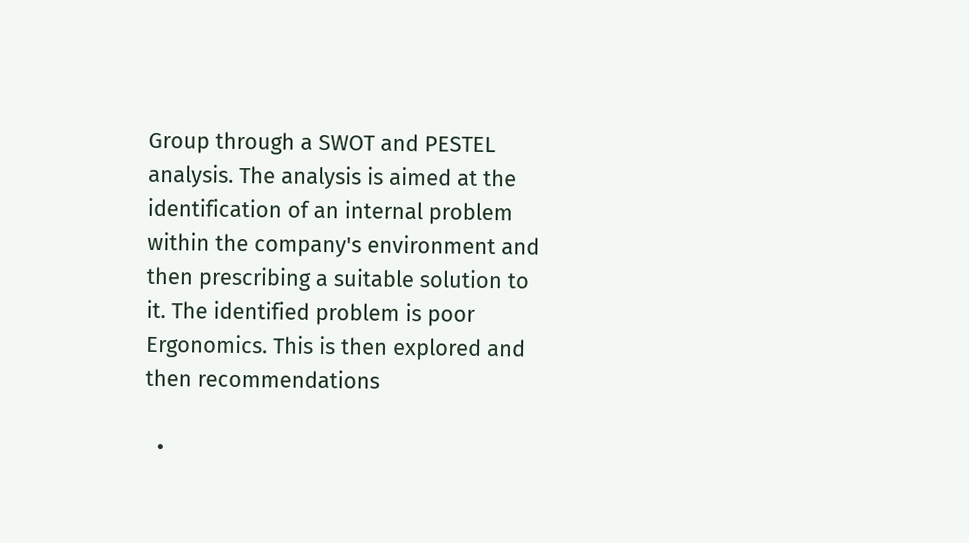Group through a SWOT and PESTEL analysis. The analysis is aimed at the identification of an internal problem within the company's environment and then prescribing a suitable solution to it. The identified problem is poor Ergonomics. This is then explored and then recommendations

  •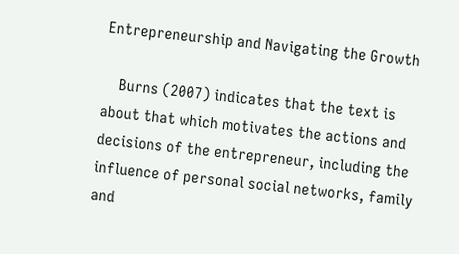Entrepreneurship and Navigating the Growth

    Burns (2007) indicates that the text is about that which motivates the actions and decisions of the entrepreneur, including the influence of personal social networks, family and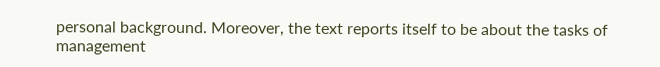personal background. Moreover, the text reports itself to be about the tasks of management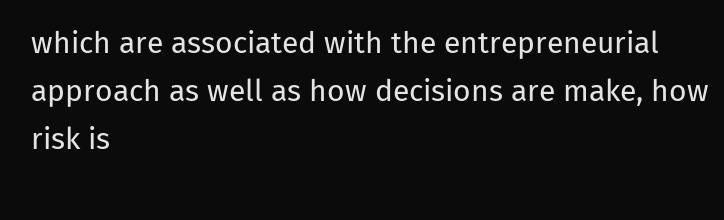which are associated with the entrepreneurial approach as well as how decisions are make, how risk is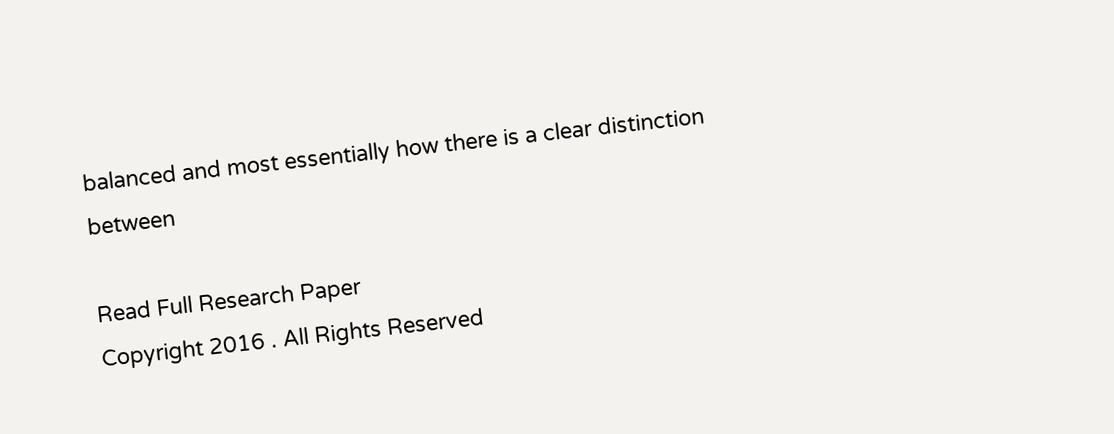balanced and most essentially how there is a clear distinction between

Read Full Research Paper
Copyright 2016 . All Rights Reserved